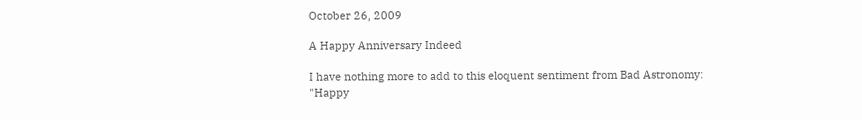October 26, 2009

A Happy Anniversary Indeed

I have nothing more to add to this eloquent sentiment from Bad Astronomy:  "Happy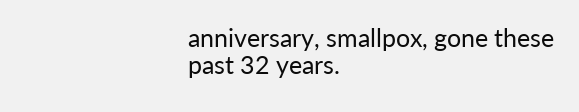anniversary, smallpox, gone these past 32 years.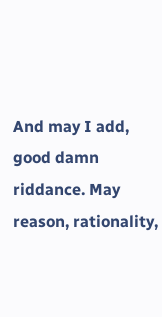And may I add, good damn riddance. May reason, rationality,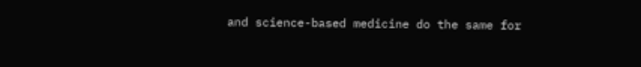and science-based medicine do the same for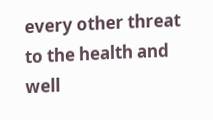every other threat to the health and well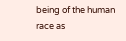being of the human race as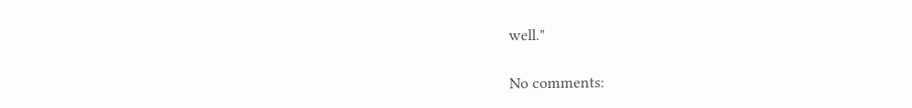well."

No comments: